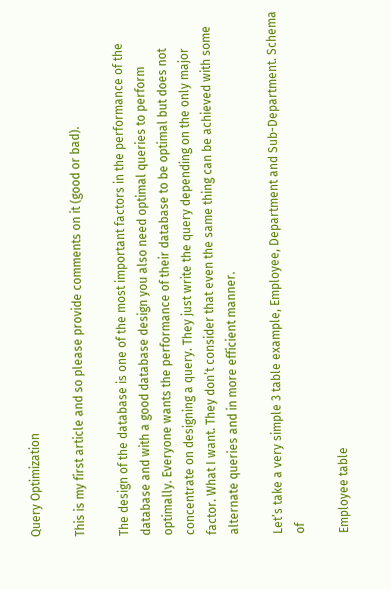Query Optimization

This is my first article and so please provide comments on it (good or bad).

The design of the database is one of the most important factors in the performance of the database and with a good database design you also need optimal queries to perform optimally. Everyone wants the performance of their database to be optimal but does not concentrate on designing a query. They just write the query depending on the only major factor. What I want. They don’t consider that even the same thing can be achieved with some alternate queries and in more efficient manner.

Let’s take a very simple 3 table example, Employee, Department and Sub-Department. Schema of

Employee table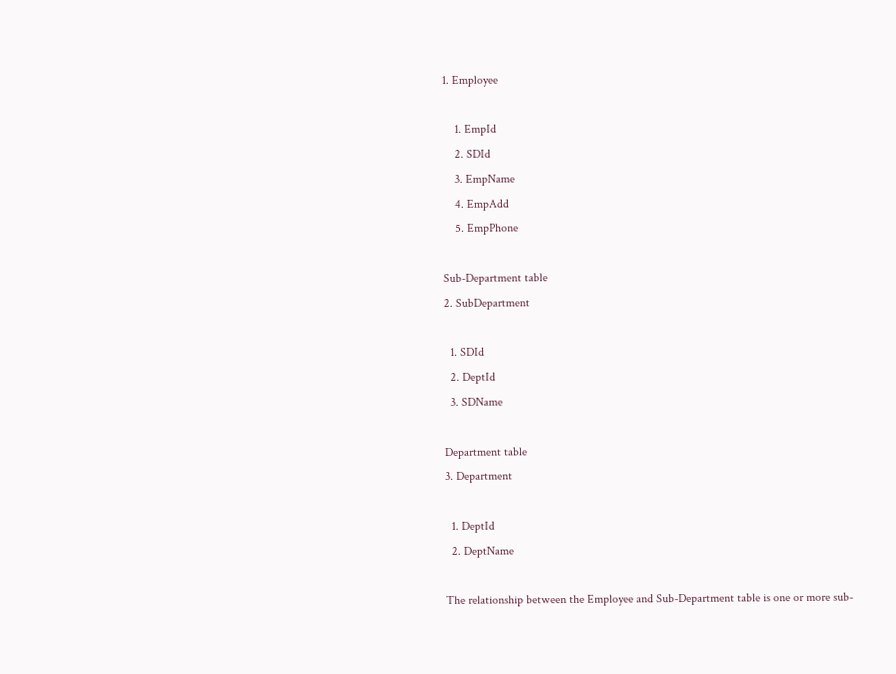1. Employee

    1. EmpId
    2. SDId
    3. EmpName
    4. EmpAdd
    5. EmpPhone

Sub-Department table
2. SubDepartment

  1. SDId
  2. DeptId
  3. SDName

Department table
3. Department

  1. DeptId
  2. DeptName

The relationship between the Employee and Sub-Department table is one or more sub-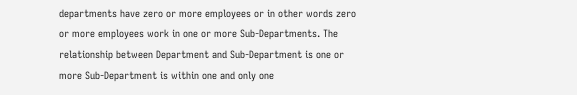departments have zero or more employees or in other words zero or more employees work in one or more Sub-Departments. The relationship between Department and Sub-Department is one or more Sub-Department is within one and only one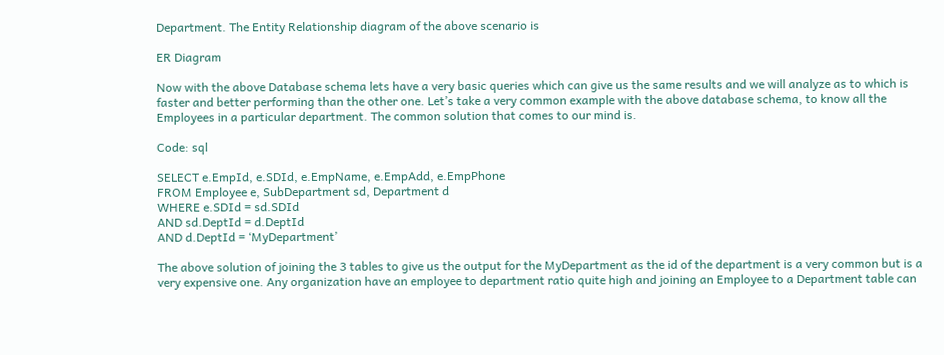Department. The Entity Relationship diagram of the above scenario is

ER Diagram

Now with the above Database schema lets have a very basic queries which can give us the same results and we will analyze as to which is faster and better performing than the other one. Let’s take a very common example with the above database schema, to know all the Employees in a particular department. The common solution that comes to our mind is.

Code: sql

SELECT e.EmpId, e.SDId, e.EmpName, e.EmpAdd, e.EmpPhone
FROM Employee e, SubDepartment sd, Department d
WHERE e.SDId = sd.SDId
AND sd.DeptId = d.DeptId
AND d.DeptId = ‘MyDepartment’

The above solution of joining the 3 tables to give us the output for the MyDepartment as the id of the department is a very common but is a very expensive one. Any organization have an employee to department ratio quite high and joining an Employee to a Department table can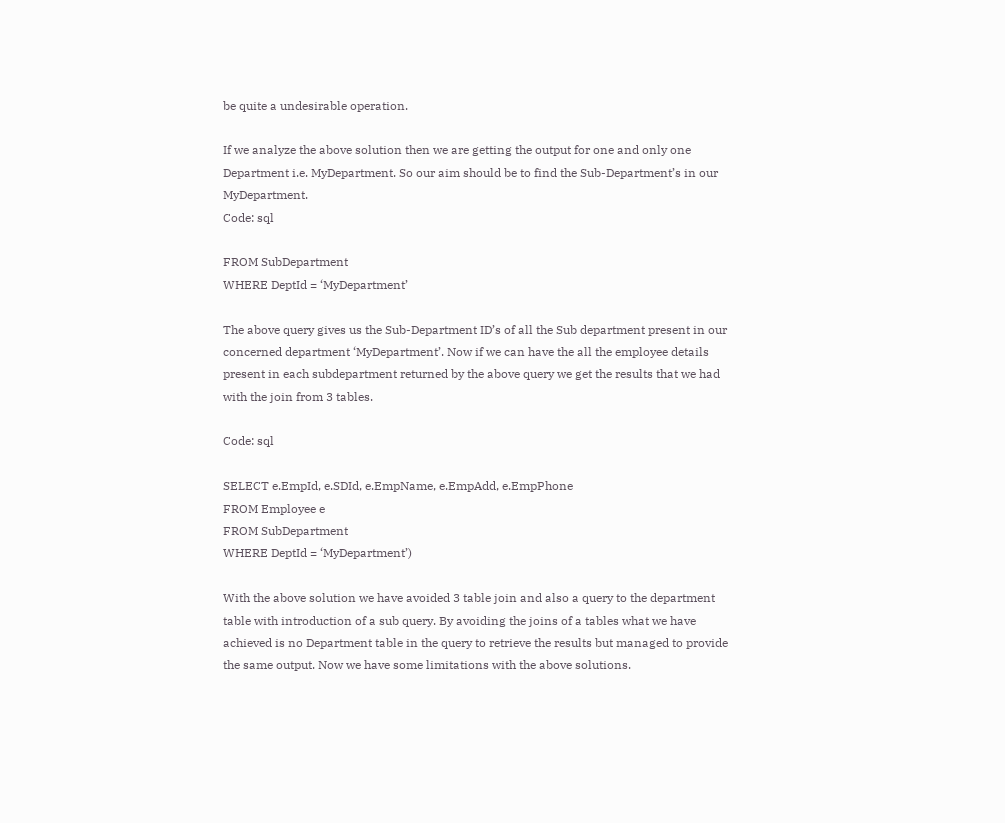be quite a undesirable operation.

If we analyze the above solution then we are getting the output for one and only one Department i.e. MyDepartment. So our aim should be to find the Sub-Department’s in our MyDepartment.
Code: sql

FROM SubDepartment
WHERE DeptId = ‘MyDepartment’

The above query gives us the Sub-Department ID’s of all the Sub department present in our concerned department ‘MyDepartment’. Now if we can have the all the employee details present in each subdepartment returned by the above query we get the results that we had with the join from 3 tables.

Code: sql

SELECT e.EmpId, e.SDId, e.EmpName, e.EmpAdd, e.EmpPhone
FROM Employee e
FROM SubDepartment
WHERE DeptId = ‘MyDepartment’)

With the above solution we have avoided 3 table join and also a query to the department table with introduction of a sub query. By avoiding the joins of a tables what we have achieved is no Department table in the query to retrieve the results but managed to provide the same output. Now we have some limitations with the above solutions.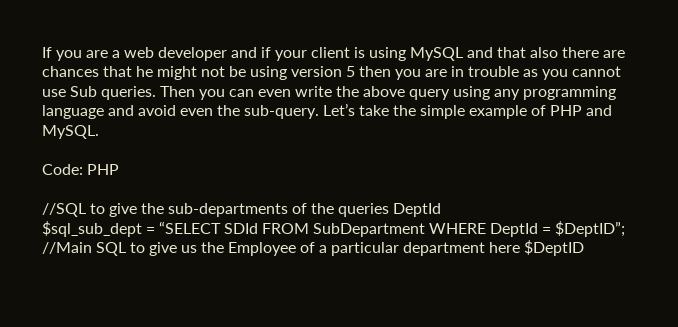If you are a web developer and if your client is using MySQL and that also there are chances that he might not be using version 5 then you are in trouble as you cannot use Sub queries. Then you can even write the above query using any programming language and avoid even the sub-query. Let’s take the simple example of PHP and MySQL.

Code: PHP

//SQL to give the sub-departments of the queries DeptId
$sql_sub_dept = “SELECT SDId FROM SubDepartment WHERE DeptId = $DeptID”;
//Main SQL to give us the Employee of a particular department here $DeptID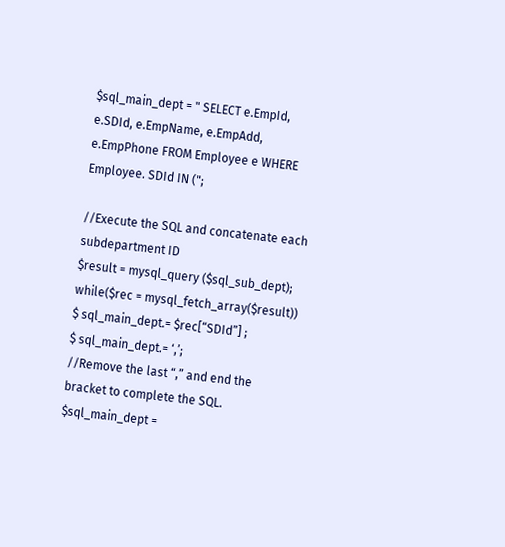$sql_main_dept = " SELECT e.EmpId, e.SDId, e.EmpName, e.EmpAdd, e.EmpPhone FROM Employee e WHERE Employee. SDId IN (";

//Execute the SQL and concatenate each subdepartment ID
$result = mysql_query ($sql_sub_dept);
while($rec = mysql_fetch_array($result))
$ sql_main_dept.= $rec[“SDId”] ;
$ sql_main_dept.= ‘,’;
//Remove the last “,” and end the bracket to complete the SQL.
$sql_main_dept =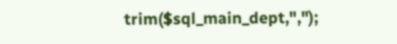trim($sql_main_dept,",");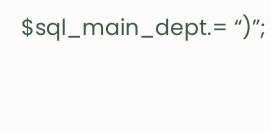$sql_main_dept.= “)”;